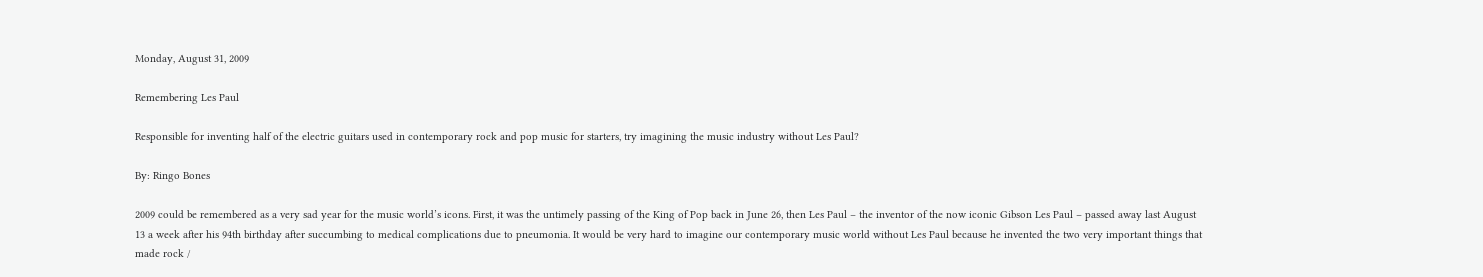Monday, August 31, 2009

Remembering Les Paul

Responsible for inventing half of the electric guitars used in contemporary rock and pop music for starters, try imagining the music industry without Les Paul?

By: Ringo Bones

2009 could be remembered as a very sad year for the music world’s icons. First, it was the untimely passing of the King of Pop back in June 26, then Les Paul – the inventor of the now iconic Gibson Les Paul – passed away last August 13 a week after his 94th birthday after succumbing to medical complications due to pneumonia. It would be very hard to imagine our contemporary music world without Les Paul because he invented the two very important things that made rock /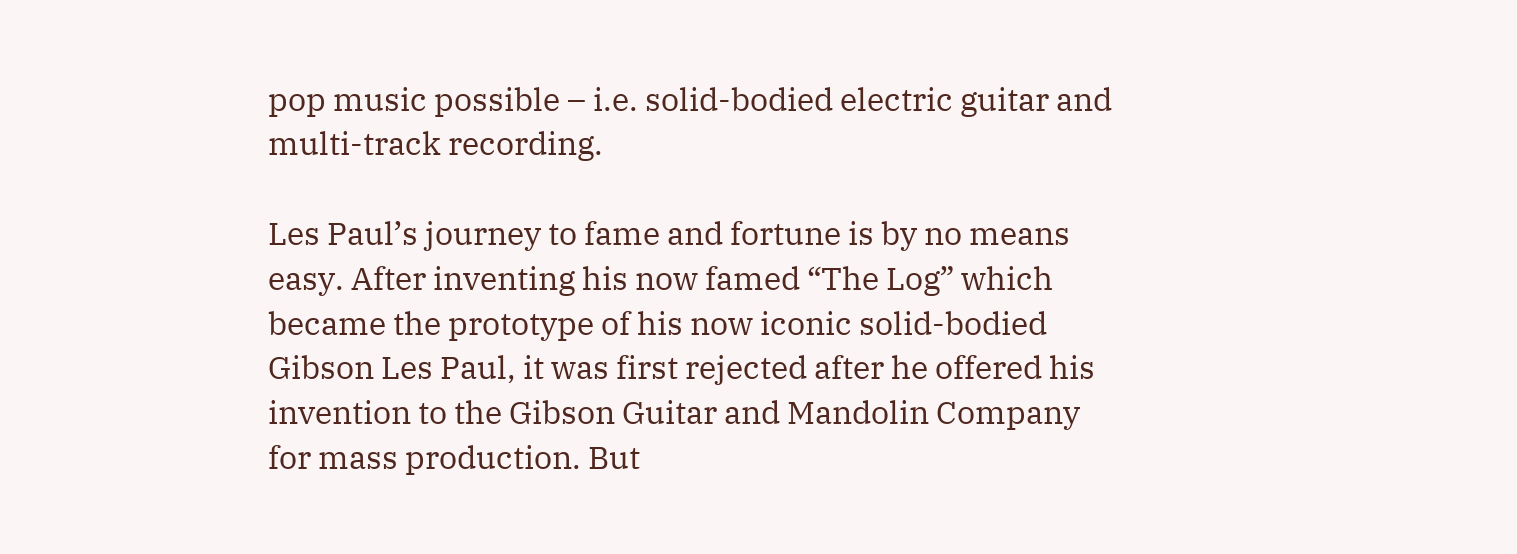pop music possible – i.e. solid-bodied electric guitar and multi-track recording.

Les Paul’s journey to fame and fortune is by no means easy. After inventing his now famed “The Log” which became the prototype of his now iconic solid-bodied Gibson Les Paul, it was first rejected after he offered his invention to the Gibson Guitar and Mandolin Company for mass production. But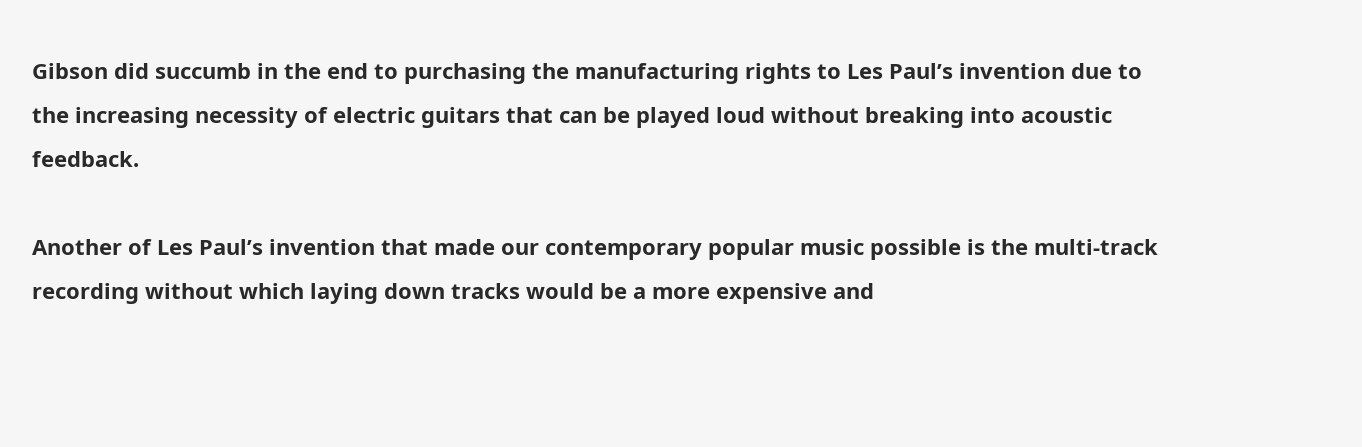Gibson did succumb in the end to purchasing the manufacturing rights to Les Paul’s invention due to the increasing necessity of electric guitars that can be played loud without breaking into acoustic feedback.

Another of Les Paul’s invention that made our contemporary popular music possible is the multi-track recording without which laying down tracks would be a more expensive and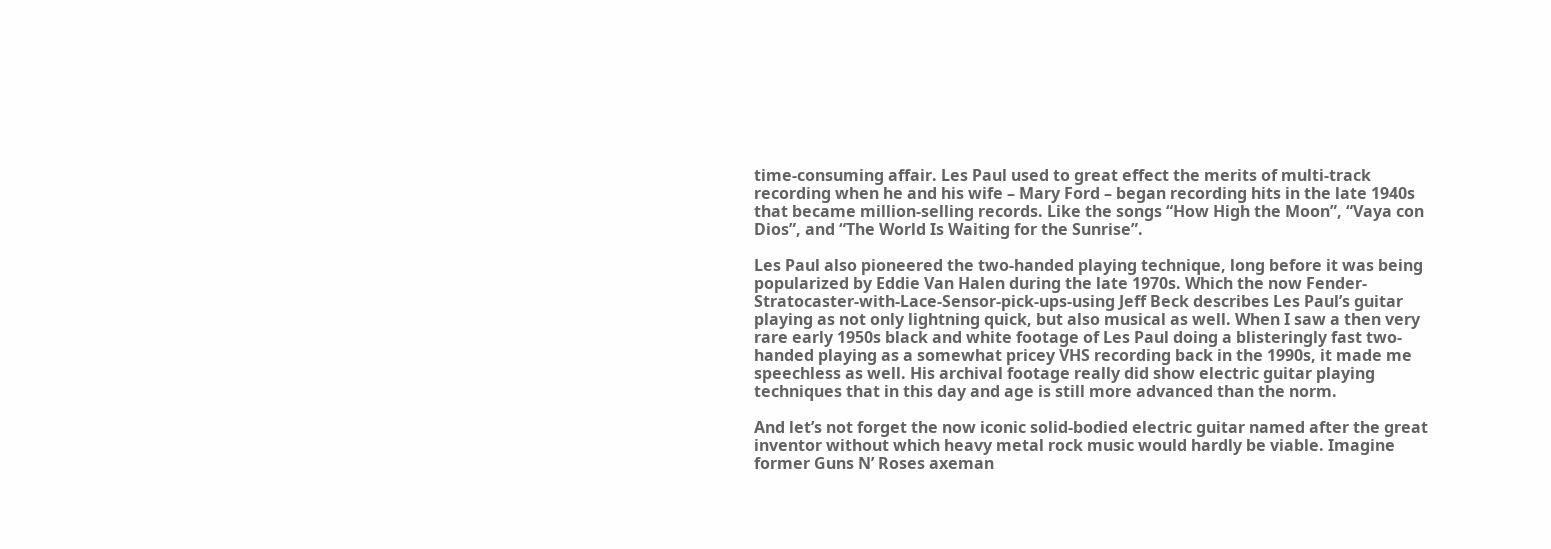time-consuming affair. Les Paul used to great effect the merits of multi-track recording when he and his wife – Mary Ford – began recording hits in the late 1940s that became million-selling records. Like the songs “How High the Moon”, “Vaya con Dios”, and “The World Is Waiting for the Sunrise”.

Les Paul also pioneered the two-handed playing technique, long before it was being popularized by Eddie Van Halen during the late 1970s. Which the now Fender-Stratocaster-with-Lace-Sensor-pick-ups-using Jeff Beck describes Les Paul’s guitar playing as not only lightning quick, but also musical as well. When I saw a then very rare early 1950s black and white footage of Les Paul doing a blisteringly fast two-handed playing as a somewhat pricey VHS recording back in the 1990s, it made me speechless as well. His archival footage really did show electric guitar playing techniques that in this day and age is still more advanced than the norm.

And let’s not forget the now iconic solid-bodied electric guitar named after the great inventor without which heavy metal rock music would hardly be viable. Imagine former Guns N’ Roses axeman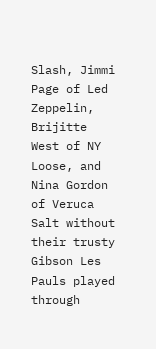Slash, Jimmi Page of Led Zeppelin, Brijitte West of NY Loose, and Nina Gordon of Veruca Salt without their trusty Gibson Les Pauls played through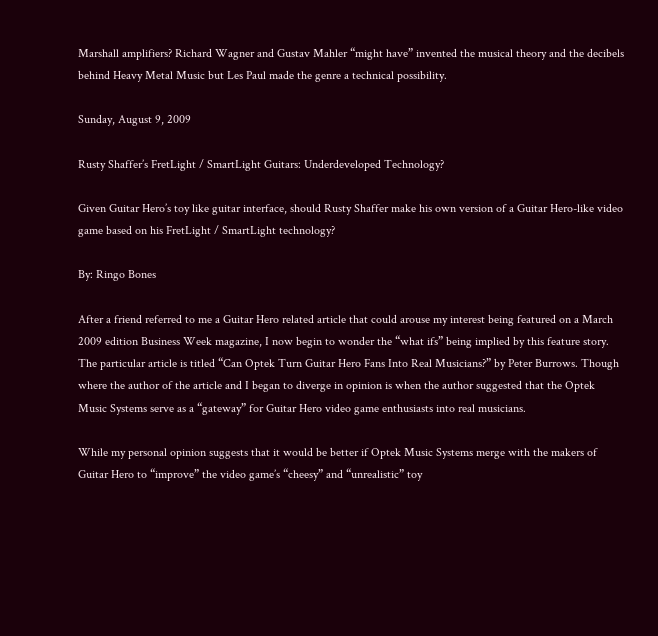Marshall amplifiers? Richard Wagner and Gustav Mahler “might have” invented the musical theory and the decibels behind Heavy Metal Music but Les Paul made the genre a technical possibility.

Sunday, August 9, 2009

Rusty Shaffer’s FretLight / SmartLight Guitars: Underdeveloped Technology?

Given Guitar Hero’s toy like guitar interface, should Rusty Shaffer make his own version of a Guitar Hero-like video game based on his FretLight / SmartLight technology?

By: Ringo Bones

After a friend referred to me a Guitar Hero related article that could arouse my interest being featured on a March 2009 edition Business Week magazine, I now begin to wonder the “what ifs” being implied by this feature story. The particular article is titled “Can Optek Turn Guitar Hero Fans Into Real Musicians?” by Peter Burrows. Though where the author of the article and I began to diverge in opinion is when the author suggested that the Optek Music Systems serve as a “gateway” for Guitar Hero video game enthusiasts into real musicians.

While my personal opinion suggests that it would be better if Optek Music Systems merge with the makers of Guitar Hero to “improve” the video game’s “cheesy” and “unrealistic” toy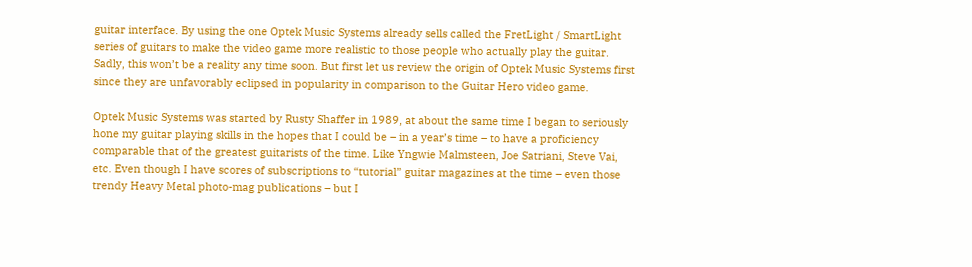guitar interface. By using the one Optek Music Systems already sells called the FretLight / SmartLight series of guitars to make the video game more realistic to those people who actually play the guitar. Sadly, this won’t be a reality any time soon. But first let us review the origin of Optek Music Systems first since they are unfavorably eclipsed in popularity in comparison to the Guitar Hero video game.

Optek Music Systems was started by Rusty Shaffer in 1989, at about the same time I began to seriously hone my guitar playing skills in the hopes that I could be – in a year’s time – to have a proficiency comparable that of the greatest guitarists of the time. Like Yngwie Malmsteen, Joe Satriani, Steve Vai, etc. Even though I have scores of subscriptions to “tutorial” guitar magazines at the time – even those trendy Heavy Metal photo-mag publications – but I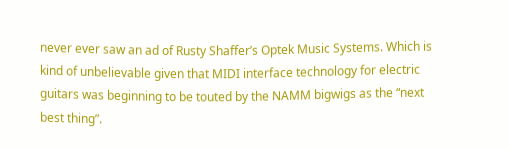never ever saw an ad of Rusty Shaffer’s Optek Music Systems. Which is kind of unbelievable given that MIDI interface technology for electric guitars was beginning to be touted by the NAMM bigwigs as the “next best thing”.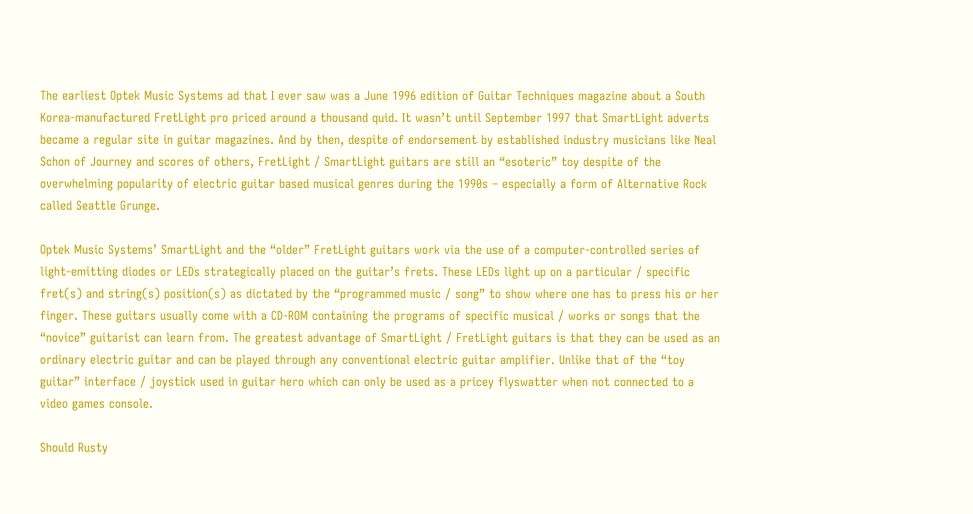The earliest Optek Music Systems ad that I ever saw was a June 1996 edition of Guitar Techniques magazine about a South Korea-manufactured FretLight pro priced around a thousand quid. It wasn’t until September 1997 that SmartLight adverts became a regular site in guitar magazines. And by then, despite of endorsement by established industry musicians like Neal Schon of Journey and scores of others, FretLight / SmartLight guitars are still an “esoteric” toy despite of the overwhelming popularity of electric guitar based musical genres during the 1990s – especially a form of Alternative Rock called Seattle Grunge.

Optek Music Systems’ SmartLight and the “older” FretLight guitars work via the use of a computer-controlled series of light-emitting diodes or LEDs strategically placed on the guitar’s frets. These LEDs light up on a particular / specific fret(s) and string(s) position(s) as dictated by the “programmed music / song” to show where one has to press his or her finger. These guitars usually come with a CD-ROM containing the programs of specific musical / works or songs that the “novice” guitarist can learn from. The greatest advantage of SmartLight / FretLight guitars is that they can be used as an ordinary electric guitar and can be played through any conventional electric guitar amplifier. Unlike that of the “toy guitar” interface / joystick used in guitar hero which can only be used as a pricey flyswatter when not connected to a video games console.

Should Rusty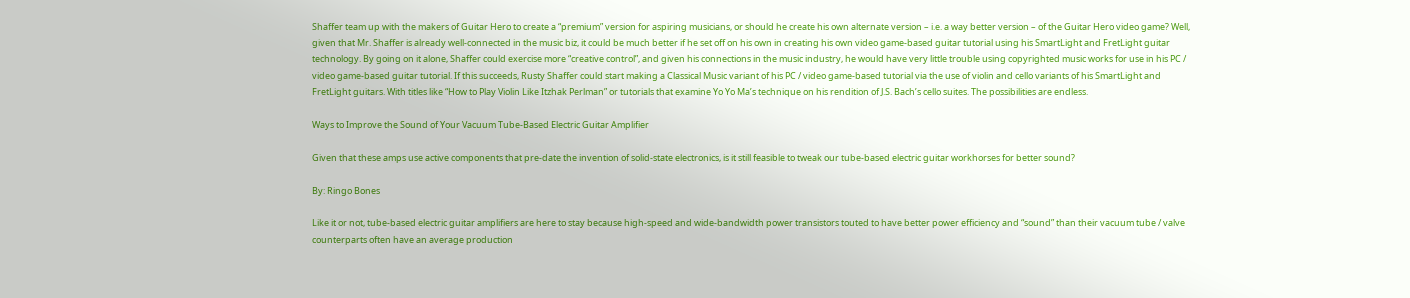Shaffer team up with the makers of Guitar Hero to create a “premium” version for aspiring musicians, or should he create his own alternate version – i.e. a way better version – of the Guitar Hero video game? Well, given that Mr. Shaffer is already well-connected in the music biz, it could be much better if he set off on his own in creating his own video game-based guitar tutorial using his SmartLight and FretLight guitar technology. By going on it alone, Shaffer could exercise more “creative control”, and given his connections in the music industry, he would have very little trouble using copyrighted music works for use in his PC / video game-based guitar tutorial. If this succeeds, Rusty Shaffer could start making a Classical Music variant of his PC / video game-based tutorial via the use of violin and cello variants of his SmartLight and FretLight guitars. With titles like “How to Play Violin Like Itzhak Perlman” or tutorials that examine Yo Yo Ma’s technique on his rendition of J.S. Bach’s cello suites. The possibilities are endless.

Ways to Improve the Sound of Your Vacuum Tube-Based Electric Guitar Amplifier

Given that these amps use active components that pre-date the invention of solid-state electronics, is it still feasible to tweak our tube-based electric guitar workhorses for better sound?

By: Ringo Bones

Like it or not, tube-based electric guitar amplifiers are here to stay because high-speed and wide-bandwidth power transistors touted to have better power efficiency and “sound” than their vacuum tube / valve counterparts often have an average production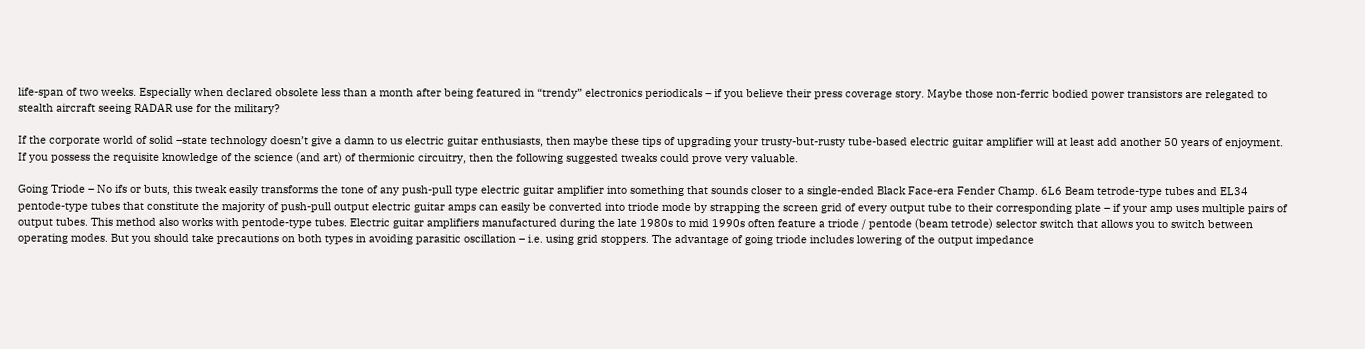life-span of two weeks. Especially when declared obsolete less than a month after being featured in “trendy” electronics periodicals – if you believe their press coverage story. Maybe those non-ferric bodied power transistors are relegated to stealth aircraft seeing RADAR use for the military?

If the corporate world of solid –state technology doesn’t give a damn to us electric guitar enthusiasts, then maybe these tips of upgrading your trusty-but-rusty tube-based electric guitar amplifier will at least add another 50 years of enjoyment. If you possess the requisite knowledge of the science (and art) of thermionic circuitry, then the following suggested tweaks could prove very valuable.

Going Triode – No ifs or buts, this tweak easily transforms the tone of any push-pull type electric guitar amplifier into something that sounds closer to a single-ended Black Face-era Fender Champ. 6L6 Beam tetrode-type tubes and EL34 pentode-type tubes that constitute the majority of push-pull output electric guitar amps can easily be converted into triode mode by strapping the screen grid of every output tube to their corresponding plate – if your amp uses multiple pairs of output tubes. This method also works with pentode-type tubes. Electric guitar amplifiers manufactured during the late 1980s to mid 1990s often feature a triode / pentode (beam tetrode) selector switch that allows you to switch between operating modes. But you should take precautions on both types in avoiding parasitic oscillation – i.e. using grid stoppers. The advantage of going triode includes lowering of the output impedance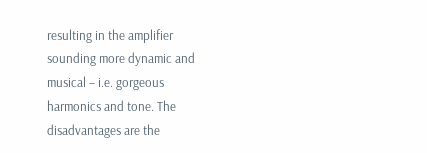resulting in the amplifier sounding more dynamic and musical – i.e. gorgeous harmonics and tone. The disadvantages are the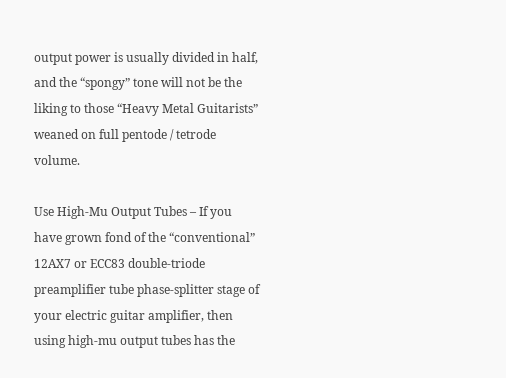output power is usually divided in half, and the “spongy” tone will not be the liking to those “Heavy Metal Guitarists” weaned on full pentode / tetrode volume.

Use High-Mu Output Tubes – If you have grown fond of the “conventional” 12AX7 or ECC83 double-triode preamplifier tube phase-splitter stage of your electric guitar amplifier, then using high-mu output tubes has the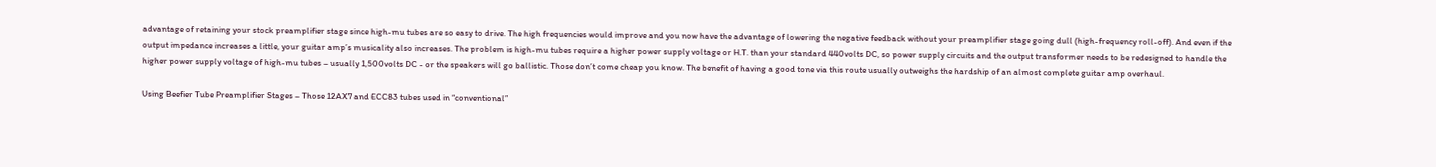advantage of retaining your stock preamplifier stage since high-mu tubes are so easy to drive. The high frequencies would improve and you now have the advantage of lowering the negative feedback without your preamplifier stage going dull (high-frequency roll-off). And even if the output impedance increases a little, your guitar amp’s musicality also increases. The problem is high-mu tubes require a higher power supply voltage or H.T. than your standard 440volts DC, so power supply circuits and the output transformer needs to be redesigned to handle the higher power supply voltage of high-mu tubes – usually 1,500volts DC - or the speakers will go ballistic. Those don’t come cheap you know. The benefit of having a good tone via this route usually outweighs the hardship of an almost complete guitar amp overhaul.

Using Beefier Tube Preamplifier Stages – Those 12AX7 and ECC83 tubes used in “conventional”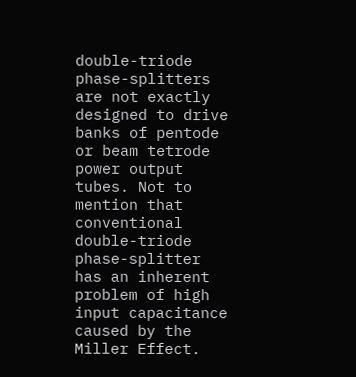double-triode phase-splitters are not exactly designed to drive banks of pentode or beam tetrode power output tubes. Not to mention that conventional double-triode phase-splitter has an inherent problem of high input capacitance caused by the Miller Effect.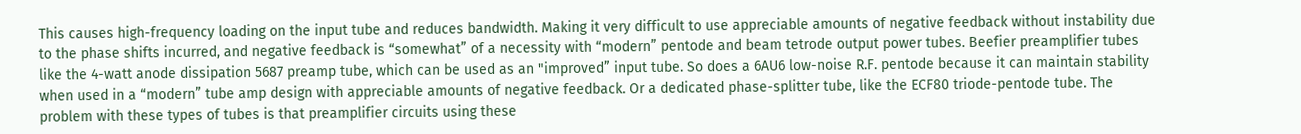This causes high-frequency loading on the input tube and reduces bandwidth. Making it very difficult to use appreciable amounts of negative feedback without instability due to the phase shifts incurred, and negative feedback is “somewhat” of a necessity with “modern” pentode and beam tetrode output power tubes. Beefier preamplifier tubes like the 4-watt anode dissipation 5687 preamp tube, which can be used as an "improved” input tube. So does a 6AU6 low-noise R.F. pentode because it can maintain stability when used in a “modern” tube amp design with appreciable amounts of negative feedback. Or a dedicated phase-splitter tube, like the ECF80 triode-pentode tube. The problem with these types of tubes is that preamplifier circuits using these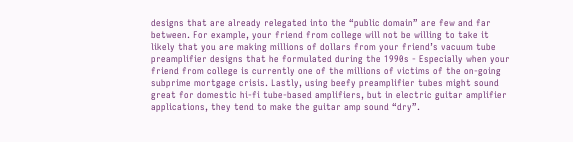designs that are already relegated into the “public domain” are few and far between. For example, your friend from college will not be willing to take it likely that you are making millions of dollars from your friend’s vacuum tube preamplifier designs that he formulated during the 1990s - Especially when your friend from college is currently one of the millions of victims of the on-going subprime mortgage crisis. Lastly, using beefy preamplifier tubes might sound great for domestic hi-fi tube-based amplifiers, but in electric guitar amplifier applications, they tend to make the guitar amp sound “dry”.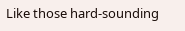Like those hard-sounding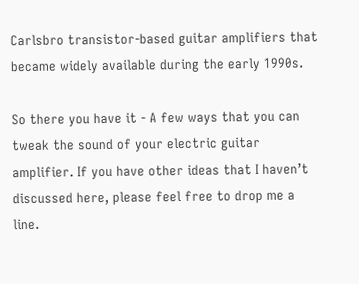Carlsbro transistor-based guitar amplifiers that became widely available during the early 1990s.

So there you have it - A few ways that you can tweak the sound of your electric guitar amplifier. If you have other ideas that I haven’t discussed here, please feel free to drop me a line.